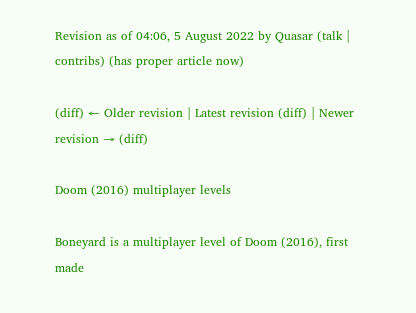Revision as of 04:06, 5 August 2022 by Quasar (talk | contribs) (has proper article now)

(diff) ← Older revision | Latest revision (diff) | Newer revision → (diff)

Doom (2016) multiplayer levels

Boneyard is a multiplayer level of Doom (2016), first made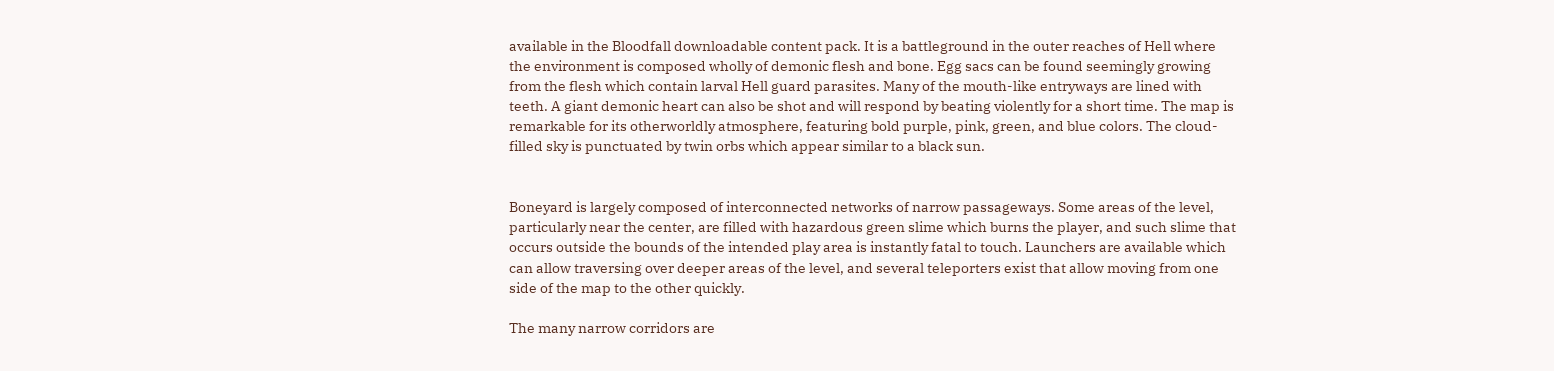available in the Bloodfall downloadable content pack. It is a battleground in the outer reaches of Hell where the environment is composed wholly of demonic flesh and bone. Egg sacs can be found seemingly growing from the flesh which contain larval Hell guard parasites. Many of the mouth-like entryways are lined with teeth. A giant demonic heart can also be shot and will respond by beating violently for a short time. The map is remarkable for its otherworldly atmosphere, featuring bold purple, pink, green, and blue colors. The cloud-filled sky is punctuated by twin orbs which appear similar to a black sun.


Boneyard is largely composed of interconnected networks of narrow passageways. Some areas of the level, particularly near the center, are filled with hazardous green slime which burns the player, and such slime that occurs outside the bounds of the intended play area is instantly fatal to touch. Launchers are available which can allow traversing over deeper areas of the level, and several teleporters exist that allow moving from one side of the map to the other quickly.

The many narrow corridors are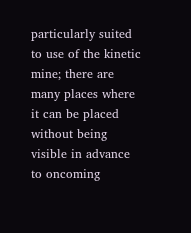particularly suited to use of the kinetic mine; there are many places where it can be placed without being visible in advance to oncoming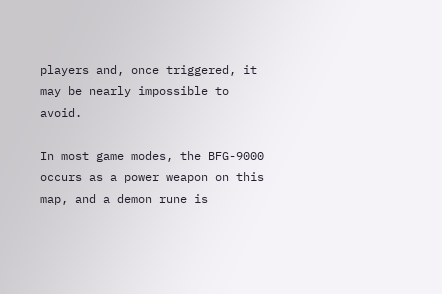players and, once triggered, it may be nearly impossible to avoid.

In most game modes, the BFG-9000 occurs as a power weapon on this map, and a demon rune is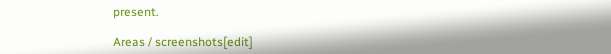present.

Areas / screenshots[edit]